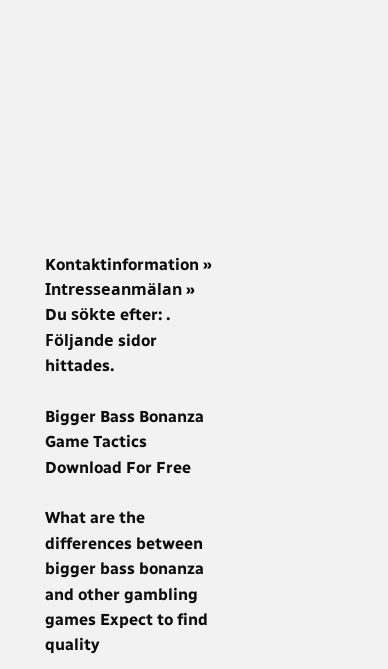Kontaktinformation »   Intresseanmälan »
Du sökte efter: . Följande sidor hittades.

Bigger Bass Bonanza Game Tactics Download For Free

What are the differences between bigger bass bonanza and other gambling games Expect to find quality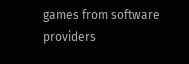games from software providers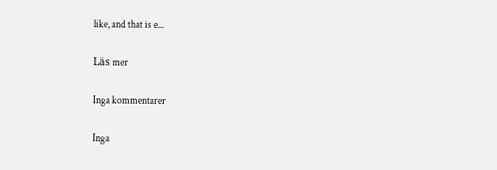like, and that is e...

Läs mer

Inga kommentarer

Inga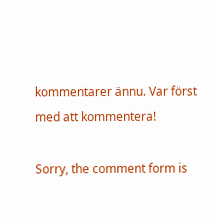kommentarer ännu. Var först med att kommentera!

Sorry, the comment form is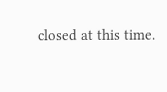closed at this time.